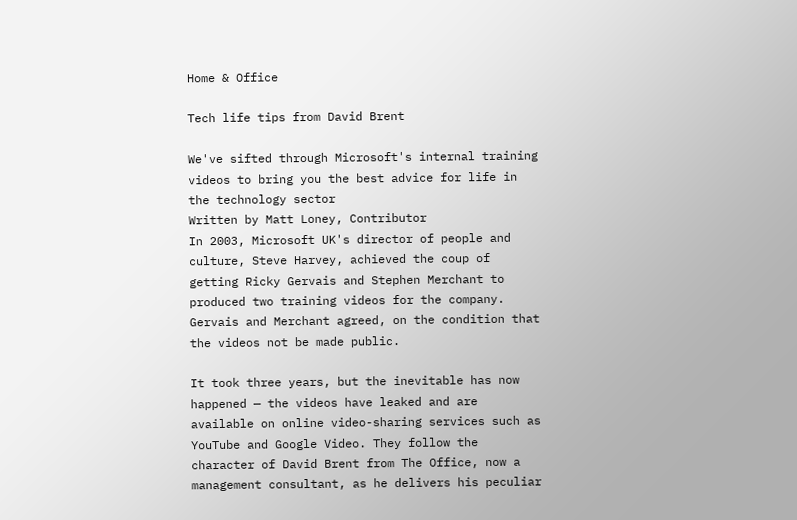Home & Office

Tech life tips from David Brent

We've sifted through Microsoft's internal training videos to bring you the best advice for life in the technology sector
Written by Matt Loney, Contributor
In 2003, Microsoft UK's director of people and culture, Steve Harvey, achieved the coup of getting Ricky Gervais and Stephen Merchant to produced two training videos for the company. Gervais and Merchant agreed, on the condition that the videos not be made public.

It took three years, but the inevitable has now happened — the videos have leaked and are available on online video-sharing services such as YouTube and Google Video. They follow the character of David Brent from The Office, now a management consultant, as he delivers his peculiar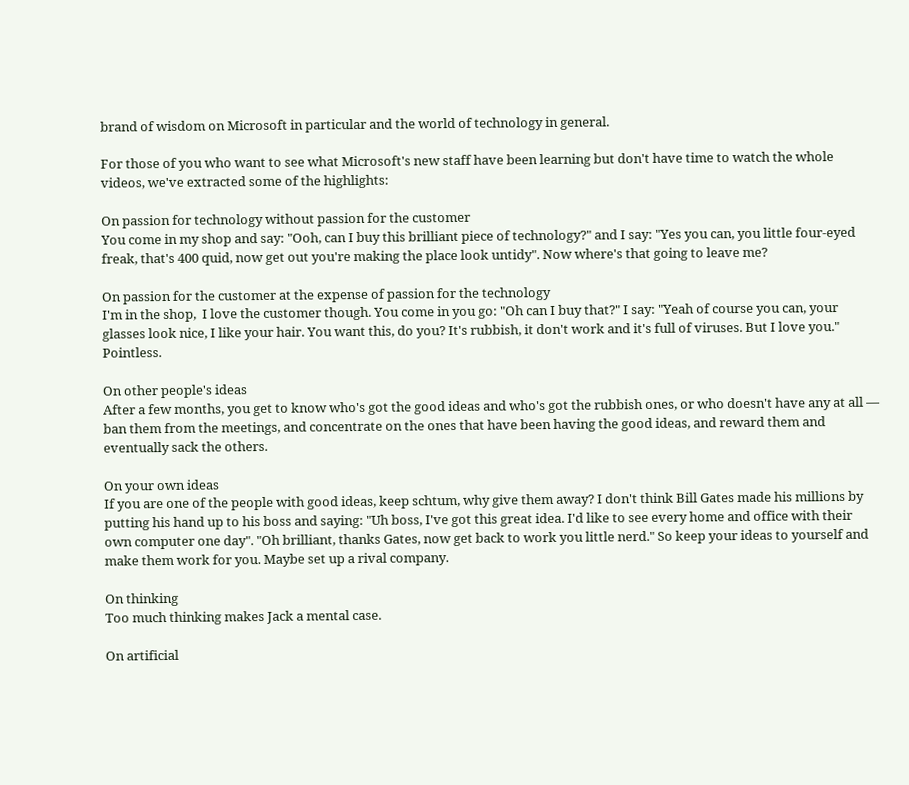brand of wisdom on Microsoft in particular and the world of technology in general.

For those of you who want to see what Microsoft's new staff have been learning but don't have time to watch the whole videos, we've extracted some of the highlights:

On passion for technology without passion for the customer
You come in my shop and say: "Ooh, can I buy this brilliant piece of technology?" and I say: "Yes you can, you little four-eyed freak, that's 400 quid, now get out you're making the place look untidy". Now where's that going to leave me?

On passion for the customer at the expense of passion for the technology
I'm in the shop,  I love the customer though. You come in you go: "Oh can I buy that?" I say: "Yeah of course you can, your glasses look nice, I like your hair. You want this, do you? It's rubbish, it don't work and it's full of viruses. But I love you." Pointless.

On other people's ideas
After a few months, you get to know who's got the good ideas and who's got the rubbish ones, or who doesn't have any at all — ban them from the meetings, and concentrate on the ones that have been having the good ideas, and reward them and eventually sack the others.

On your own ideas
If you are one of the people with good ideas, keep schtum, why give them away? I don't think Bill Gates made his millions by putting his hand up to his boss and saying: "Uh boss, I've got this great idea. I'd like to see every home and office with their own computer one day". "Oh brilliant, thanks Gates, now get back to work you little nerd." So keep your ideas to yourself and make them work for you. Maybe set up a rival company.

On thinking
Too much thinking makes Jack a mental case.

On artificial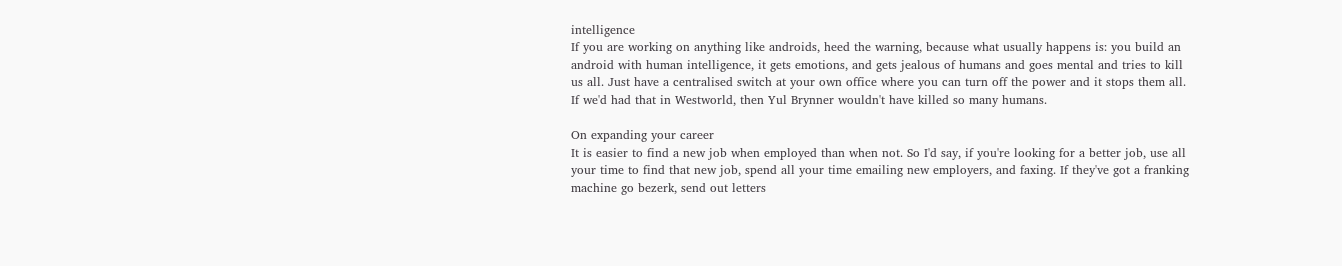intelligence
If you are working on anything like androids, heed the warning, because what usually happens is: you build an android with human intelligence, it gets emotions, and gets jealous of humans and goes mental and tries to kill us all. Just have a centralised switch at your own office where you can turn off the power and it stops them all. If we'd had that in Westworld, then Yul Brynner wouldn't have killed so many humans.

On expanding your career
It is easier to find a new job when employed than when not. So I'd say, if you're looking for a better job, use all your time to find that new job, spend all your time emailing new employers, and faxing. If they've got a franking machine go bezerk, send out letters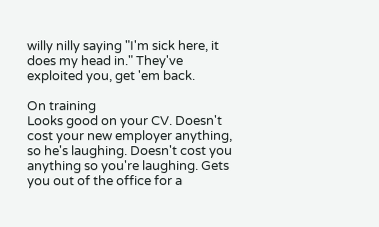willy nilly saying "I'm sick here, it does my head in." They've exploited you, get 'em back.

On training
Looks good on your CV. Doesn't cost your new employer anything, so he's laughing. Doesn't cost you anything so you're laughing. Gets you out of the office for a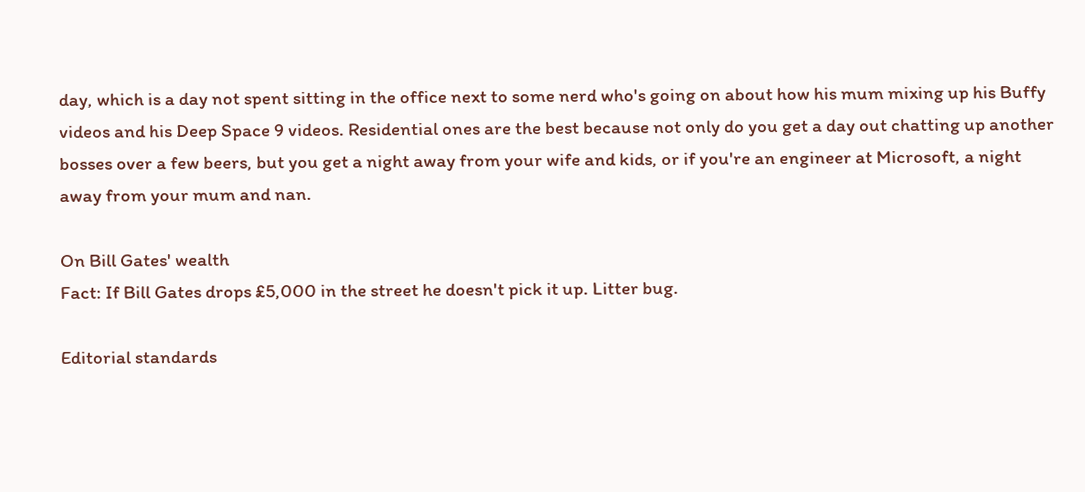day, which is a day not spent sitting in the office next to some nerd who's going on about how his mum mixing up his Buffy videos and his Deep Space 9 videos. Residential ones are the best because not only do you get a day out chatting up another bosses over a few beers, but you get a night away from your wife and kids, or if you're an engineer at Microsoft, a night away from your mum and nan.

On Bill Gates' wealth
Fact: If Bill Gates drops £5,000 in the street he doesn't pick it up. Litter bug.

Editorial standards